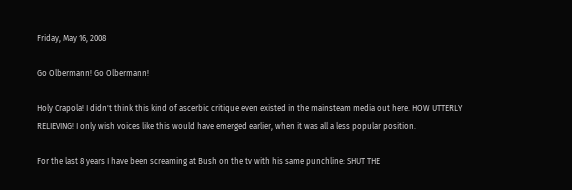Friday, May 16, 2008

Go Olbermann! Go Olbermann!

Holy Crapola! I didn't think this kind of ascerbic critique even existed in the mainsteam media out here. HOW UTTERLY RELIEVING! I only wish voices like this would have emerged earlier, when it was all a less popular position.

For the last 8 years I have been screaming at Bush on the tv with his same punchline: SHUT THE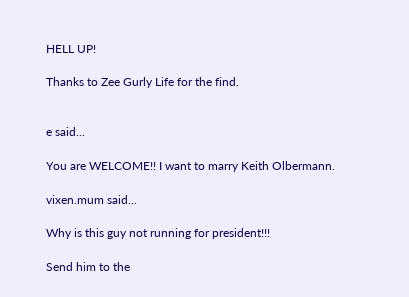HELL UP!

Thanks to Zee Gurly Life for the find.


e said...

You are WELCOME!! I want to marry Keith Olbermann.

vixen.mum said...

Why is this guy not running for president!!!

Send him to the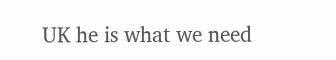UK he is what we need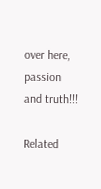over here, passion and truth!!!

Related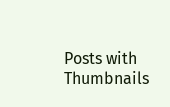Posts with Thumbnails